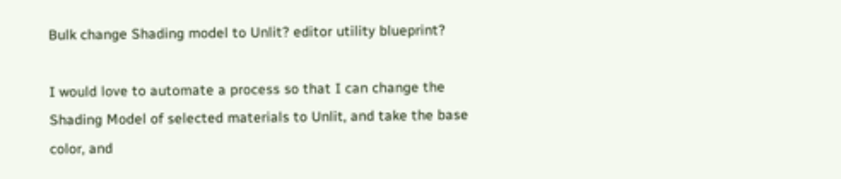Bulk change Shading model to Unlit? editor utility blueprint?

I would love to automate a process so that I can change the Shading Model of selected materials to Unlit, and take the base color, and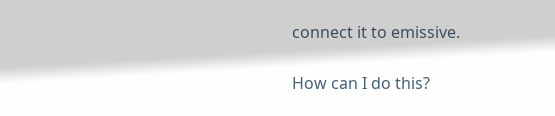connect it to emissive.

How can I do this?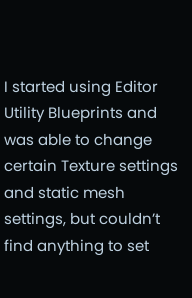I started using Editor Utility Blueprints and was able to change certain Texture settings and static mesh settings, but couldn’t find anything to set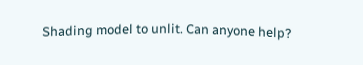Shading model to unlit. Can anyone help?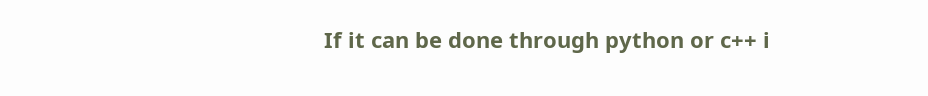If it can be done through python or c++ i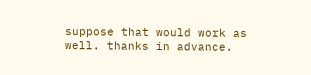suppose that would work as well. thanks in advance.